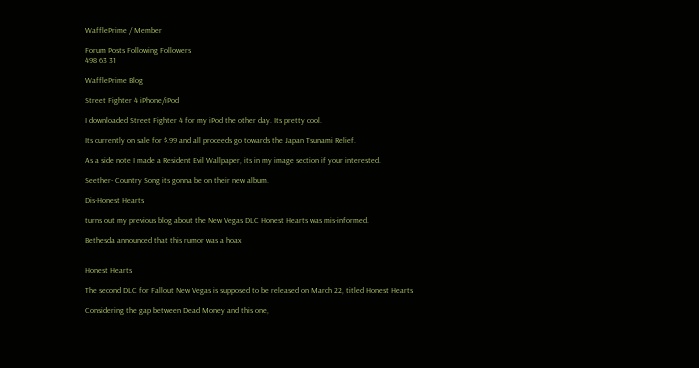WafflePrime / Member

Forum Posts Following Followers
498 63 31

WafflePrime Blog

Street Fighter 4 iPhone/iPod

I downloaded Street Fighter 4 for my iPod the other day. Its pretty cool.

Its currently on sale for $.99 and all proceeds go towards the Japan Tsunami Relief.

As a side note I made a Resident Evil Wallpaper, its in my image section if your interested.

Seether- Country Song its gonna be on their new album.

Dis-Honest Hearts

turns out my previous blog about the New Vegas DLC Honest Hearts was mis-informed.

Bethesda announced that this rumor was a hoax


Honest Hearts

The second DLC for Fallout New Vegas is supposed to be released on March 22, titled Honest Hearts

Considering the gap between Dead Money and this one,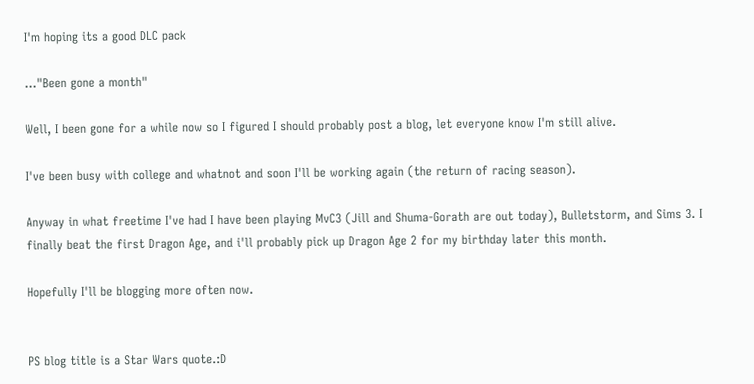I'm hoping its a good DLC pack

..."Been gone a month"

Well, I been gone for a while now so I figured I should probably post a blog, let everyone know I'm still alive.

I've been busy with college and whatnot and soon I'll be working again (the return of racing season).

Anyway in what freetime I've had I have been playing MvC3 (Jill and Shuma-Gorath are out today), Bulletstorm, and Sims 3. I finally beat the first Dragon Age, and i'll probably pick up Dragon Age 2 for my birthday later this month.

Hopefully I'll be blogging more often now.


PS blog title is a Star Wars quote.:D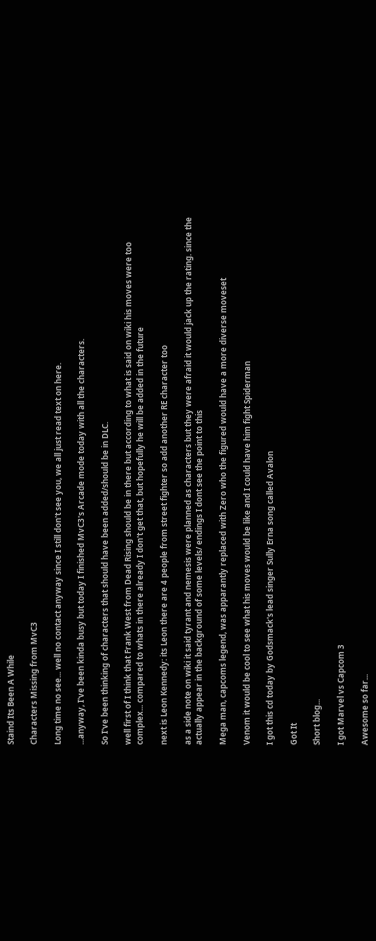Staind Its Been A While

Characters Missing from MvC3

Long time no see... well no contact anyway since I still don't see you, we all just read text on here.

...anyway, I've been kinda busy but today I finished MvC3's Arcade mode today with all the characters.

So I've been thinking of characters that should have been added/should be in DLC.

well first of I think that Frank West from Dead Rising should be in there but according to what is said on wiki his moves were too complex... compared to whats in there already I don't get that, but hopefully he will be added in the future

next is Leon Kennedy: its Leon there are 4 people from street fighter so add another RE character too

as a side note on wiki it said tyrant and nemesis were planned as characters but they were afraid it would jack up the rating. since the actually appear in the background of some levels/ endings I dont see the point to this

Mega man, capcoms legend, was apparantly replaced with Zero who the figured would have a more diverse moveset

Venom it would be cool to see what his moves would be like and I could have him fight Spiderman

I got this cd today by Godsmack's lead singer Sully Erna song called Avalon

Got It

Short blog...

I got Marvel vs Capcom 3

Awesome so far...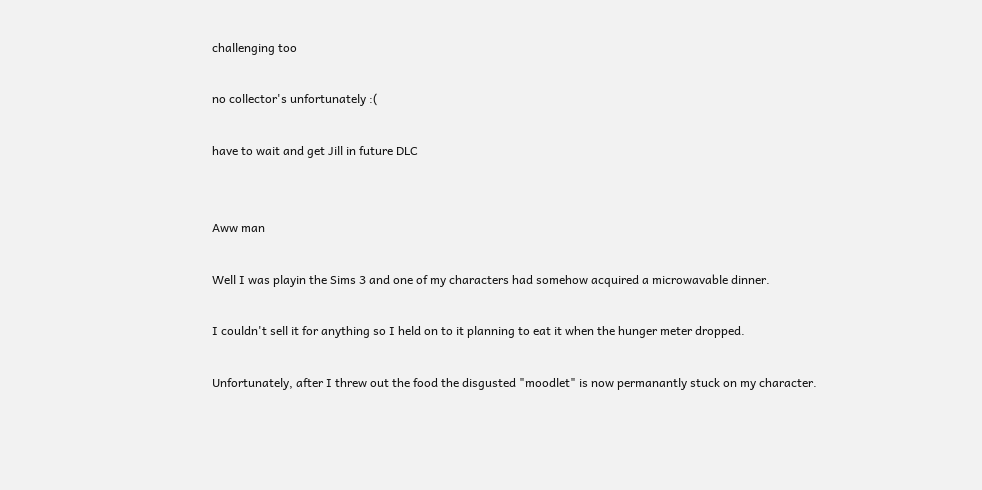challenging too

no collector's unfortunately :(

have to wait and get Jill in future DLC


Aww man

Well I was playin the Sims 3 and one of my characters had somehow acquired a microwavable dinner.

I couldn't sell it for anything so I held on to it planning to eat it when the hunger meter dropped.

Unfortunately, after I threw out the food the disgusted "moodlet" is now permanantly stuck on my character.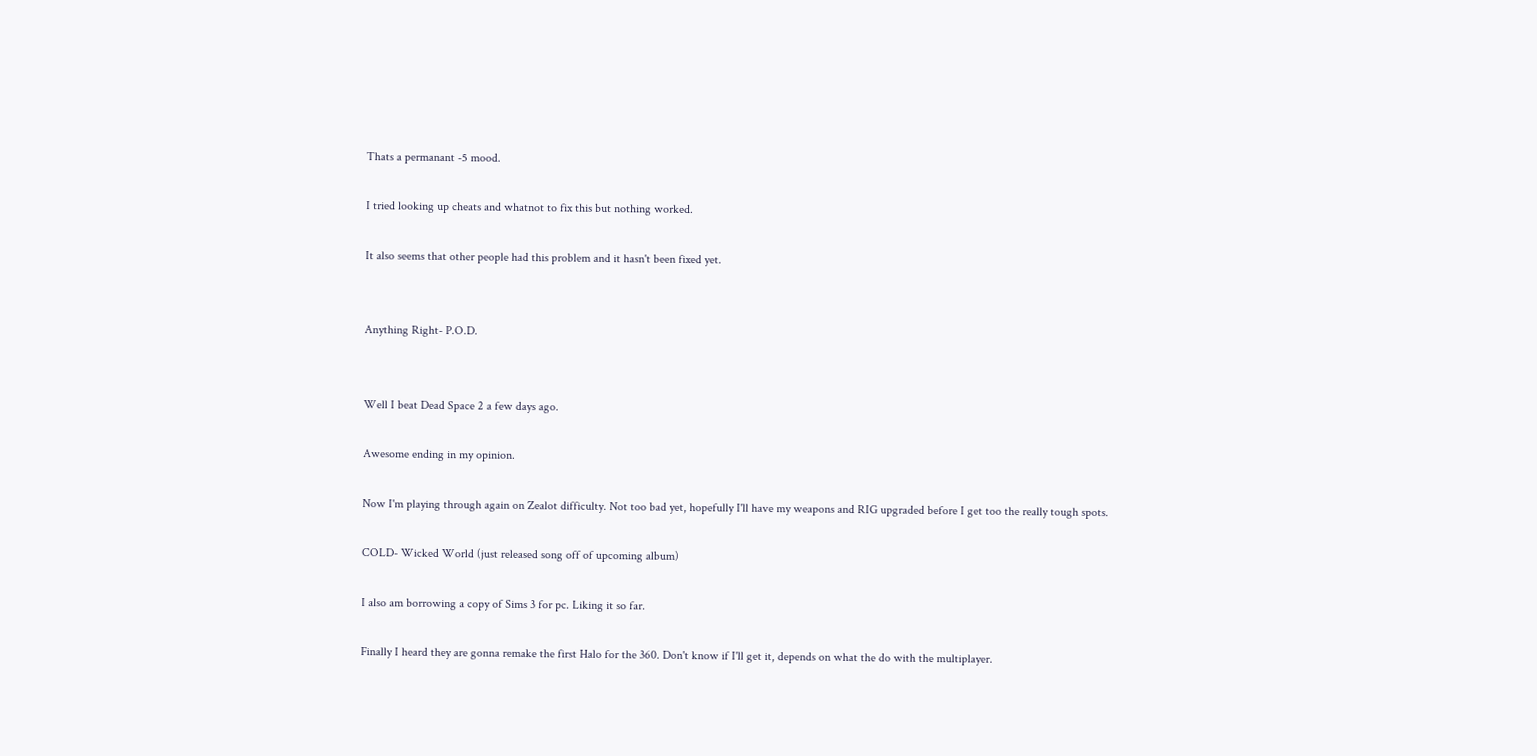Thats a permanant -5 mood.

I tried looking up cheats and whatnot to fix this but nothing worked.

It also seems that other people had this problem and it hasn't been fixed yet.


Anything Right- P.O.D.


Well I beat Dead Space 2 a few days ago.

Awesome ending in my opinion.

Now I'm playing through again on Zealot difficulty. Not too bad yet, hopefully I'll have my weapons and RIG upgraded before I get too the really tough spots.

COLD- Wicked World (just released song off of upcoming album)

I also am borrowing a copy of Sims 3 for pc. Liking it so far.

Finally I heard they are gonna remake the first Halo for the 360. Don't know if I'll get it, depends on what the do with the multiplayer.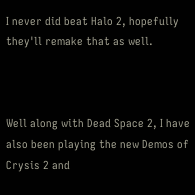I never did beat Halo 2, hopefully they'll remake that as well.



Well along with Dead Space 2, I have also been playing the new Demos of Crysis 2 and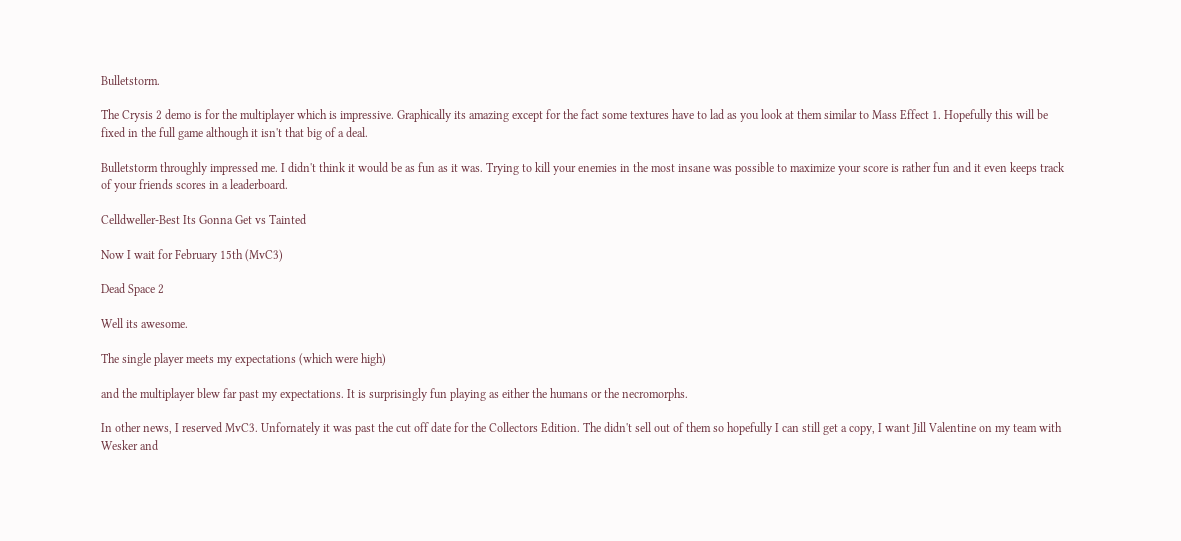Bulletstorm.

The Crysis 2 demo is for the multiplayer which is impressive. Graphically its amazing except for the fact some textures have to lad as you look at them similar to Mass Effect 1. Hopefully this will be fixed in the full game although it isn't that big of a deal.

Bulletstorm throughly impressed me. I didn't think it would be as fun as it was. Trying to kill your enemies in the most insane was possible to maximize your score is rather fun and it even keeps track of your friends scores in a leaderboard.

Celldweller-Best Its Gonna Get vs Tainted

Now I wait for February 15th (MvC3)

Dead Space 2

Well its awesome.

The single player meets my expectations (which were high)

and the multiplayer blew far past my expectations. It is surprisingly fun playing as either the humans or the necromorphs.

In other news, I reserved MvC3. Unfornately it was past the cut off date for the Collectors Edition. The didn't sell out of them so hopefully I can still get a copy, I want Jill Valentine on my team with Wesker and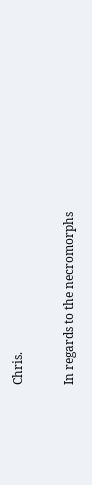Chris.

In regards to the necromorphs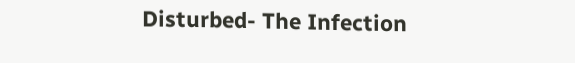Disturbed- The Infection